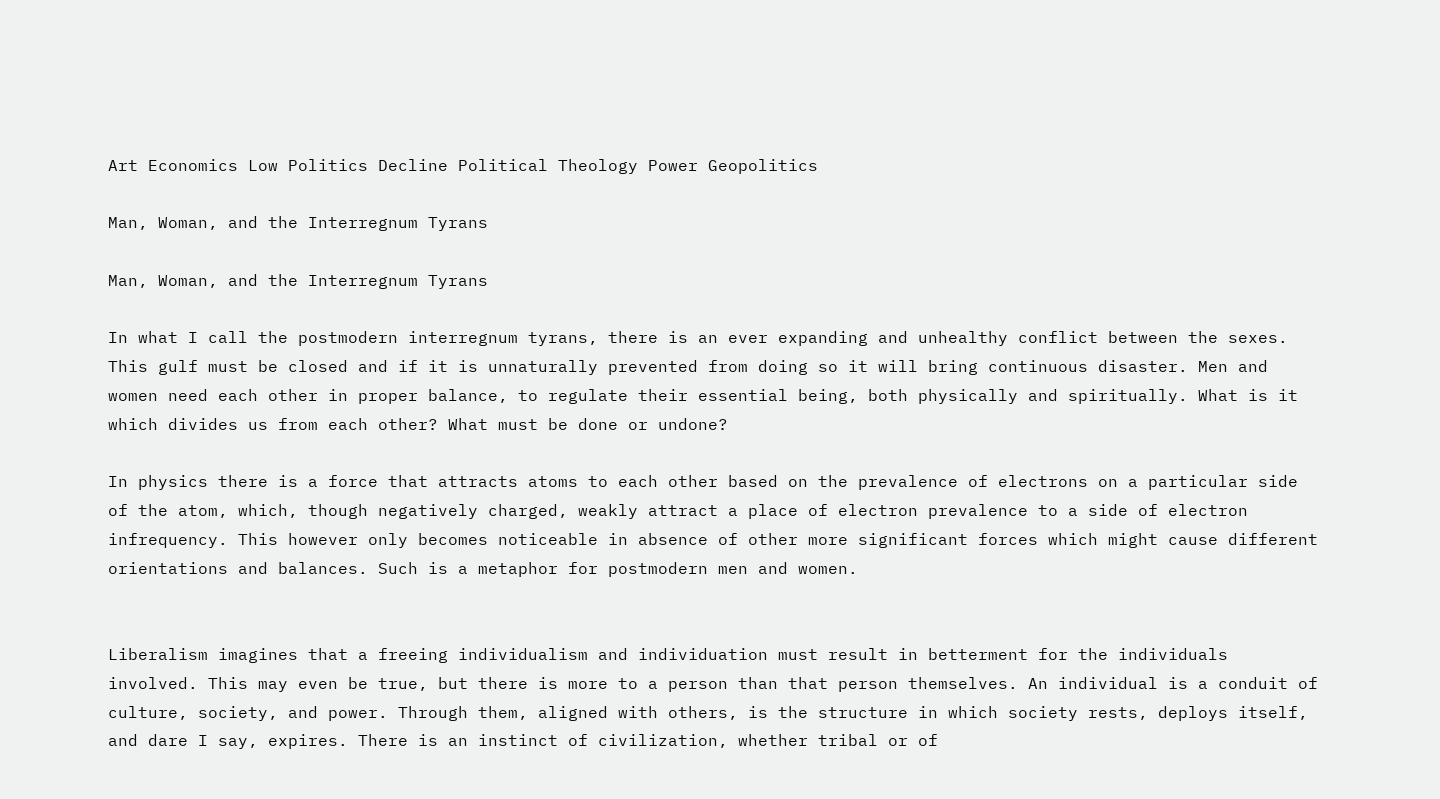Art Economics Low Politics Decline Political Theology Power Geopolitics

Man, Woman, and the Interregnum Tyrans

Man, Woman, and the Interregnum Tyrans

In what I call the postmodern interregnum tyrans, there is an ever expanding and unhealthy conflict between the sexes. This gulf must be closed and if it is unnaturally prevented from doing so it will bring continuous disaster. Men and women need each other in proper balance, to regulate their essential being, both physically and spiritually. What is it which divides us from each other? What must be done or undone?

In physics there is a force that attracts atoms to each other based on the prevalence of electrons on a particular side of the atom, which, though negatively charged, weakly attract a place of electron prevalence to a side of electron infrequency. This however only becomes noticeable in absence of other more significant forces which might cause different orientations and balances. Such is a metaphor for postmodern men and women.


Liberalism imagines that a freeing individualism and individuation must result in betterment for the individuals involved. This may even be true, but there is more to a person than that person themselves. An individual is a conduit of culture, society, and power. Through them, aligned with others, is the structure in which society rests, deploys itself, and dare I say, expires. There is an instinct of civilization, whether tribal or of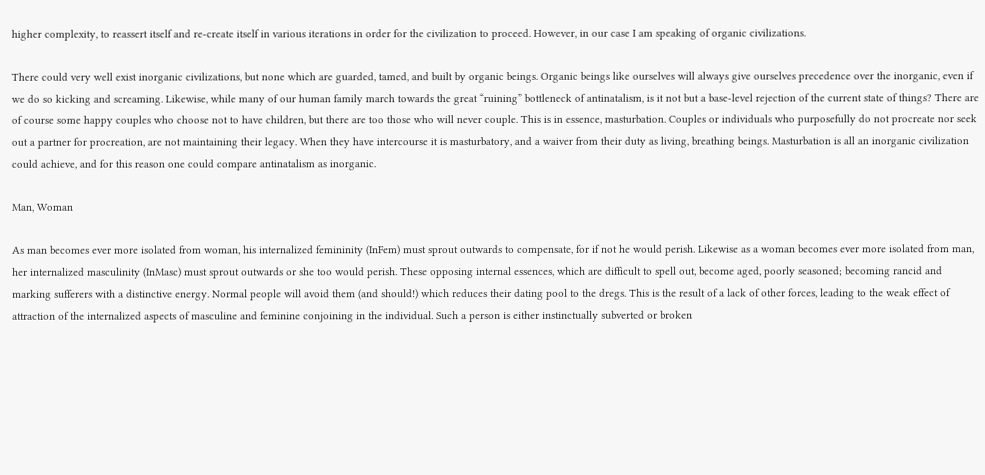higher complexity, to reassert itself and re-create itself in various iterations in order for the civilization to proceed. However, in our case I am speaking of organic civilizations.

There could very well exist inorganic civilizations, but none which are guarded, tamed, and built by organic beings. Organic beings like ourselves will always give ourselves precedence over the inorganic, even if we do so kicking and screaming. Likewise, while many of our human family march towards the great “ruining” bottleneck of antinatalism, is it not but a base-level rejection of the current state of things? There are of course some happy couples who choose not to have children, but there are too those who will never couple. This is in essence, masturbation. Couples or individuals who purposefully do not procreate nor seek out a partner for procreation, are not maintaining their legacy. When they have intercourse it is masturbatory, and a waiver from their duty as living, breathing beings. Masturbation is all an inorganic civilization could achieve, and for this reason one could compare antinatalism as inorganic.

Man, Woman

As man becomes ever more isolated from woman, his internalized femininity (InFem) must sprout outwards to compensate, for if not he would perish. Likewise as a woman becomes ever more isolated from man, her internalized masculinity (InMasc) must sprout outwards or she too would perish. These opposing internal essences, which are difficult to spell out, become aged, poorly seasoned; becoming rancid and marking sufferers with a distinctive energy. Normal people will avoid them (and should!) which reduces their dating pool to the dregs. This is the result of a lack of other forces, leading to the weak effect of attraction of the internalized aspects of masculine and feminine conjoining in the individual. Such a person is either instinctually subverted or broken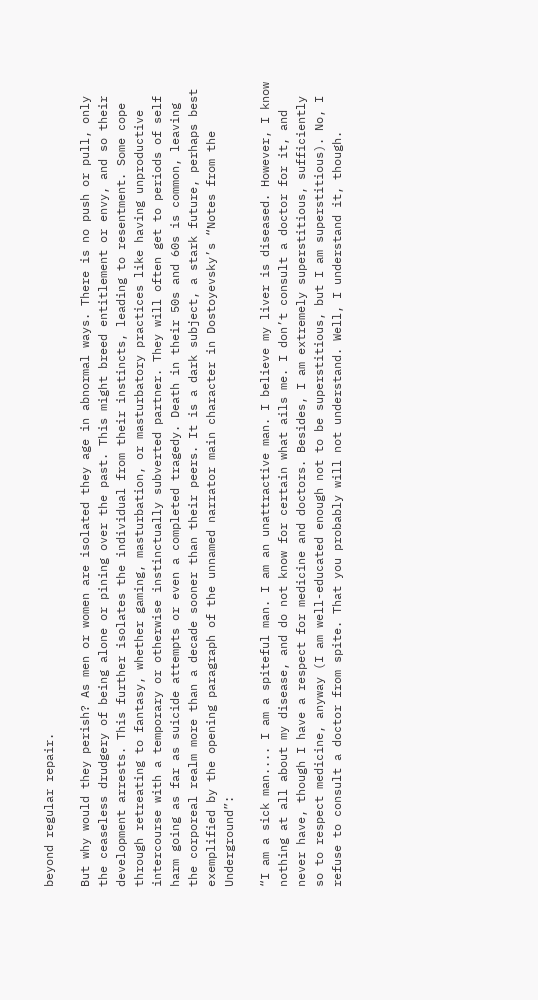beyond regular repair.

But why would they perish? As men or women are isolated they age in abnormal ways. There is no push or pull, only the ceaseless drudgery of being alone or pining over the past. This might breed entitlement or envy, and so their development arrests. This further isolates the individual from their instincts, leading to resentment. Some cope through retreating to fantasy, whether gaming, masturbation, or masturbatory practices like having unproductive intercourse with a temporary or otherwise instinctually subverted partner. They will often get to periods of self harm going as far as suicide attempts or even a completed tragedy. Death in their 50s and 60s is common, leaving the corporeal realm more than a decade sooner than their peers. It is a dark subject, a stark future, perhaps best exemplified by the opening paragraph of the unnamed narrator main character in Dostoyevsky’s “Notes from the Underground”:

“I am a sick man.... I am a spiteful man. I am an unattractive man. I believe my liver is diseased. However, I know nothing at all about my disease, and do not know for certain what ails me. I don’t consult a doctor for it, and never have, though I have a respect for medicine and doctors. Besides, I am extremely superstitious, sufficiently so to respect medicine, anyway (I am well-educated enough not to be superstitious, but I am superstitious). No, I refuse to consult a doctor from spite. That you probably will not understand. Well, I understand it, though.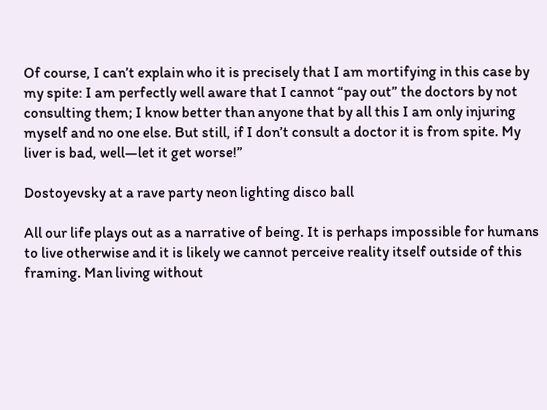Of course, I can’t explain who it is precisely that I am mortifying in this case by my spite: I am perfectly well aware that I cannot “pay out” the doctors by not consulting them; I know better than anyone that by all this I am only injuring myself and no one else. But still, if I don’t consult a doctor it is from spite. My liver is bad, well—let it get worse!”

Dostoyevsky at a rave party neon lighting disco ball

All our life plays out as a narrative of being. It is perhaps impossible for humans to live otherwise and it is likely we cannot perceive reality itself outside of this framing. Man living without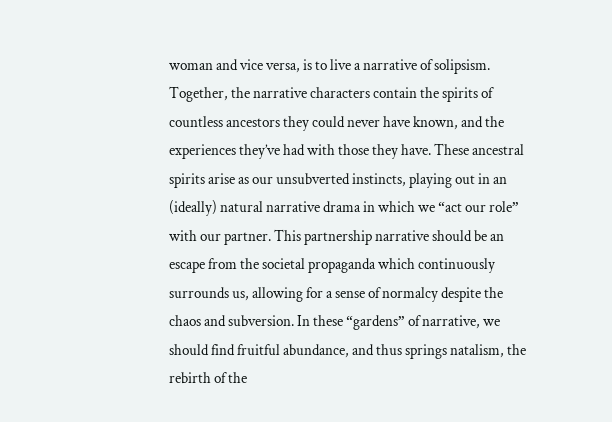woman and vice versa, is to live a narrative of solipsism. Together, the narrative characters contain the spirits of countless ancestors they could never have known, and the experiences they’ve had with those they have. These ancestral spirits arise as our unsubverted instincts, playing out in an (ideally) natural narrative drama in which we “act our role” with our partner. This partnership narrative should be an escape from the societal propaganda which continuously surrounds us, allowing for a sense of normalcy despite the chaos and subversion. In these “gardens” of narrative, we should find fruitful abundance, and thus springs natalism, the rebirth of the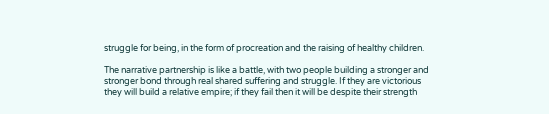struggle for being, in the form of procreation and the raising of healthy children.

The narrative partnership is like a battle, with two people building a stronger and stronger bond through real shared suffering and struggle. If they are victorious they will build a relative empire; if they fail then it will be despite their strength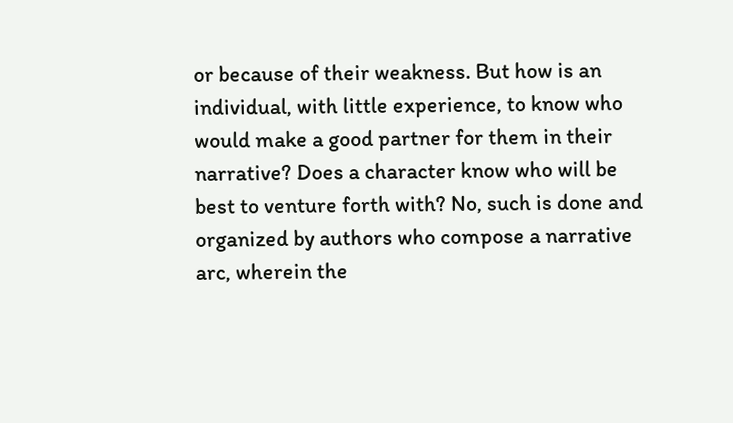or because of their weakness. But how is an individual, with little experience, to know who would make a good partner for them in their narrative? Does a character know who will be best to venture forth with? No, such is done and organized by authors who compose a narrative arc, wherein the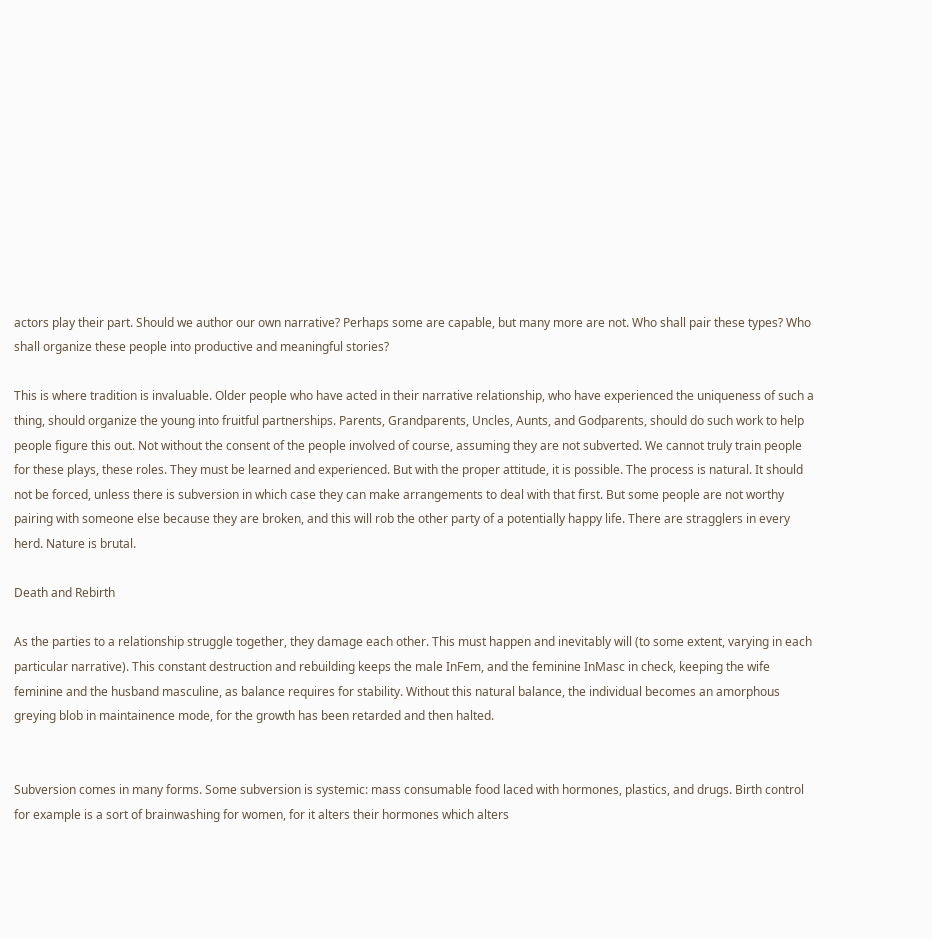actors play their part. Should we author our own narrative? Perhaps some are capable, but many more are not. Who shall pair these types? Who shall organize these people into productive and meaningful stories?

This is where tradition is invaluable. Older people who have acted in their narrative relationship, who have experienced the uniqueness of such a thing, should organize the young into fruitful partnerships. Parents, Grandparents, Uncles, Aunts, and Godparents, should do such work to help people figure this out. Not without the consent of the people involved of course, assuming they are not subverted. We cannot truly train people for these plays, these roles. They must be learned and experienced. But with the proper attitude, it is possible. The process is natural. It should not be forced, unless there is subversion in which case they can make arrangements to deal with that first. But some people are not worthy pairing with someone else because they are broken, and this will rob the other party of a potentially happy life. There are stragglers in every herd. Nature is brutal.

Death and Rebirth

As the parties to a relationship struggle together, they damage each other. This must happen and inevitably will (to some extent, varying in each particular narrative). This constant destruction and rebuilding keeps the male InFem, and the feminine InMasc in check, keeping the wife feminine and the husband masculine, as balance requires for stability. Without this natural balance, the individual becomes an amorphous greying blob in maintainence mode, for the growth has been retarded and then halted.


Subversion comes in many forms. Some subversion is systemic: mass consumable food laced with hormones, plastics, and drugs. Birth control for example is a sort of brainwashing for women, for it alters their hormones which alters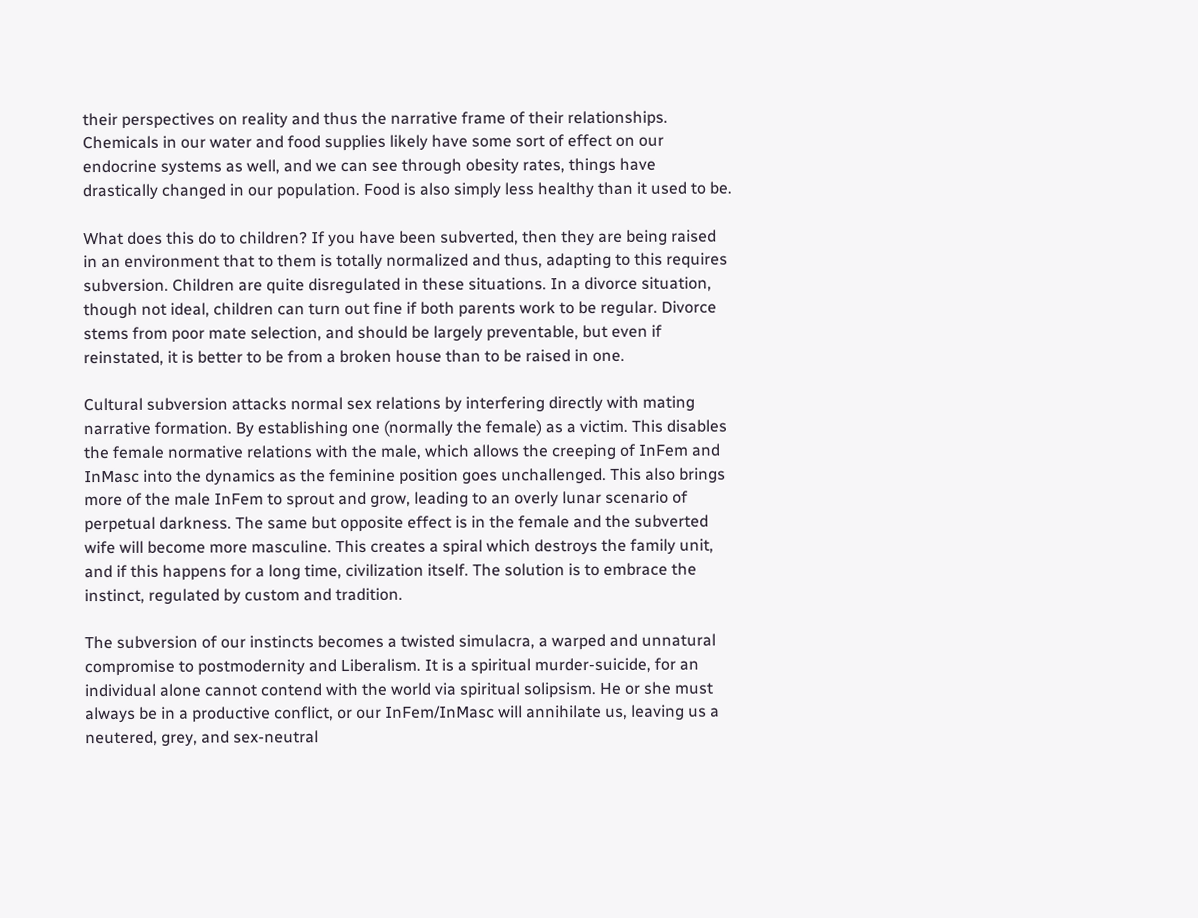their perspectives on reality and thus the narrative frame of their relationships. Chemicals in our water and food supplies likely have some sort of effect on our endocrine systems as well, and we can see through obesity rates, things have drastically changed in our population. Food is also simply less healthy than it used to be.

What does this do to children? If you have been subverted, then they are being raised in an environment that to them is totally normalized and thus, adapting to this requires subversion. Children are quite disregulated in these situations. In a divorce situation, though not ideal, children can turn out fine if both parents work to be regular. Divorce stems from poor mate selection, and should be largely preventable, but even if reinstated, it is better to be from a broken house than to be raised in one.

Cultural subversion attacks normal sex relations by interfering directly with mating narrative formation. By establishing one (normally the female) as a victim. This disables the female normative relations with the male, which allows the creeping of InFem and InMasc into the dynamics as the feminine position goes unchallenged. This also brings more of the male InFem to sprout and grow, leading to an overly lunar scenario of perpetual darkness. The same but opposite effect is in the female and the subverted wife will become more masculine. This creates a spiral which destroys the family unit, and if this happens for a long time, civilization itself. The solution is to embrace the instinct, regulated by custom and tradition.

The subversion of our instincts becomes a twisted simulacra, a warped and unnatural compromise to postmodernity and Liberalism. It is a spiritual murder-suicide, for an individual alone cannot contend with the world via spiritual solipsism. He or she must always be in a productive conflict, or our InFem/InMasc will annihilate us, leaving us a neutered, grey, and sex-neutral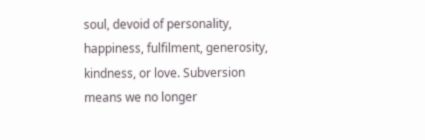soul, devoid of personality, happiness, fulfilment, generosity, kindness, or love. Subversion means we no longer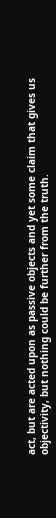act, but are acted upon as passive objects and yet some claim that gives us objectivity, but nothing could be further from the truth.